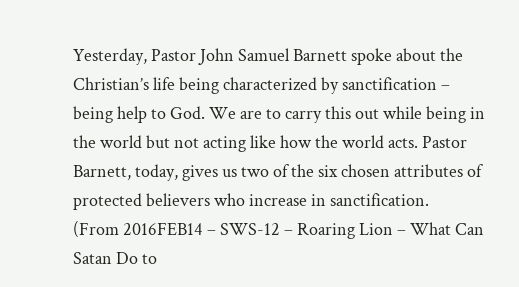Yesterday, Pastor John Samuel Barnett spoke about the Christian’s life being characterized by sanctification – being help to God. We are to carry this out while being in the world but not acting like how the world acts. Pastor Barnett, today, gives us two of the six chosen attributes of protected believers who increase in sanctification.
(From 2016FEB14 – SWS-12 – Roaring Lion – What Can Satan Do to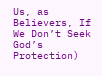Us, as Believers, If We Don’t Seek God’s Protection)